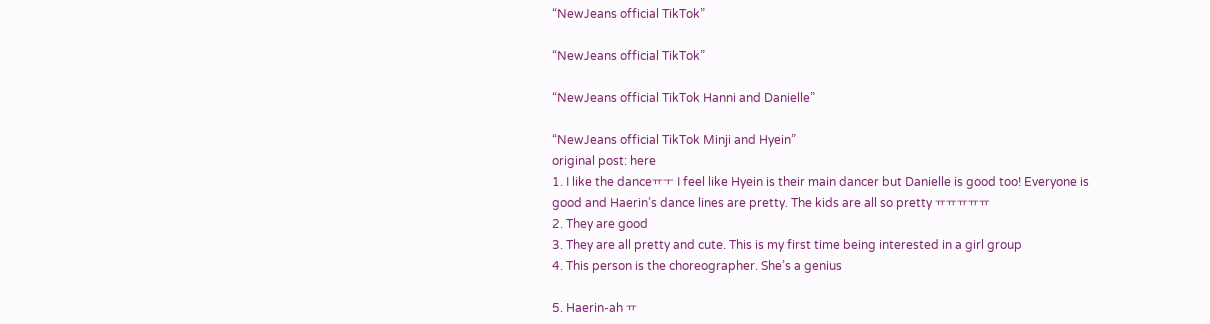“NewJeans official TikTok”

“NewJeans official TikTok”

“NewJeans official TikTok Hanni and Danielle”

“NewJeans official TikTok Minji and Hyein”
original post: here
1. I like the danceㅠㅜ I feel like Hyein is their main dancer but Danielle is good too! Everyone is good and Haerin’s dance lines are pretty. The kids are all so pretty ㅠㅠㅠㅠㅠ
2. They are good
3. They are all pretty and cute. This is my first time being interested in a girl group
4. This person is the choreographer. She’s a genius

5. Haerin-ah ㅠ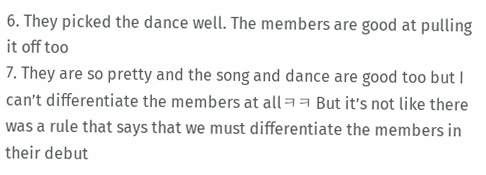6. They picked the dance well. The members are good at pulling it off too
7. They are so pretty and the song and dance are good too but I can’t differentiate the members at allㅋㅋ But it’s not like there was a rule that says that we must differentiate the members in their debut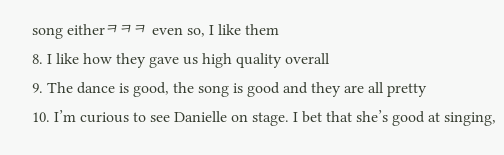song eitherㅋㅋㅋ even so, I like them
8. I like how they gave us high quality overall
9. The dance is good, the song is good and they are all pretty
10. I’m curious to see Danielle on stage. I bet that she’s good at singing,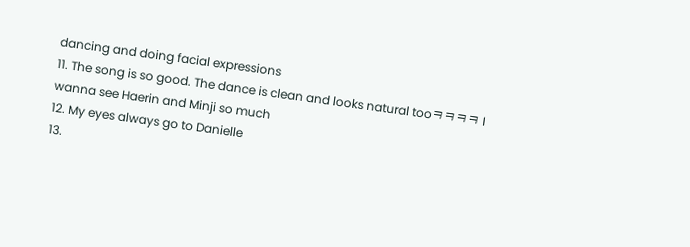dancing and doing facial expressions
11. The song is so good. The dance is clean and looks natural tooㅋㅋㅋㅋ I wanna see Haerin and Minji so much
12. My eyes always go to Danielle
13.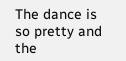The dance is so pretty and the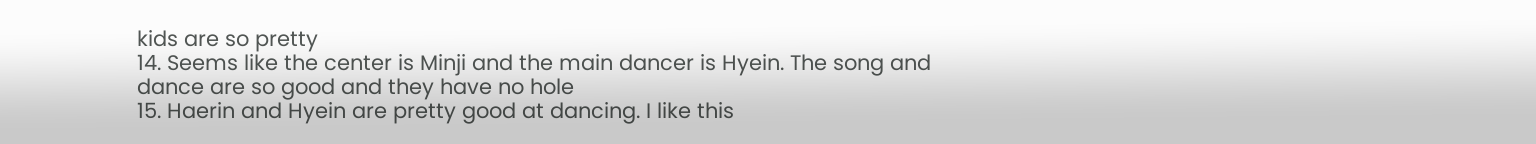kids are so pretty
14. Seems like the center is Minji and the main dancer is Hyein. The song and dance are so good and they have no hole
15. Haerin and Hyein are pretty good at dancing. I like this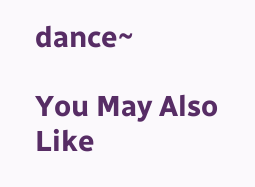dance~

You May Also Like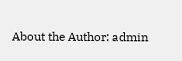About the Author: admin